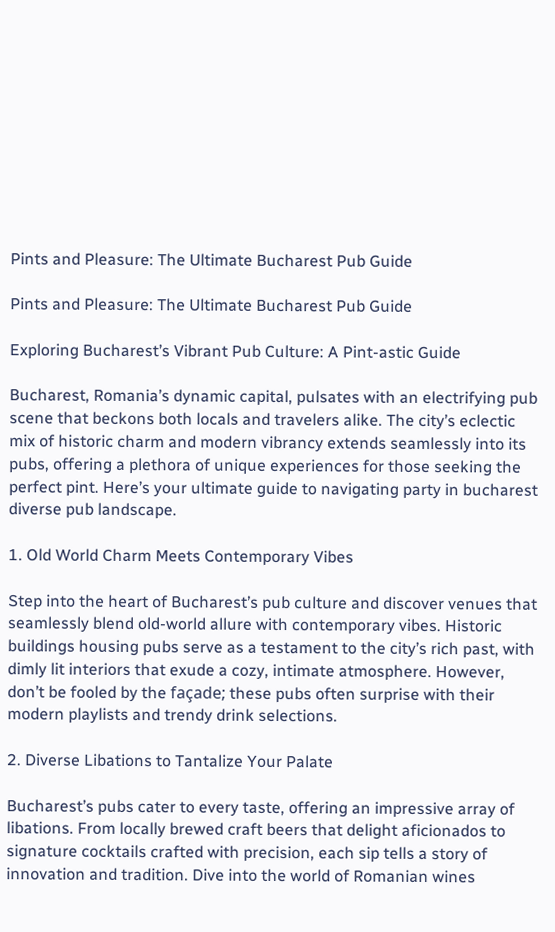Pints and Pleasure: The Ultimate Bucharest Pub Guide

Pints and Pleasure: The Ultimate Bucharest Pub Guide

Exploring Bucharest’s Vibrant Pub Culture: A Pint-astic Guide

Bucharest, Romania’s dynamic capital, pulsates with an electrifying pub scene that beckons both locals and travelers alike. The city’s eclectic mix of historic charm and modern vibrancy extends seamlessly into its pubs, offering a plethora of unique experiences for those seeking the perfect pint. Here’s your ultimate guide to navigating party in bucharest diverse pub landscape.

1. Old World Charm Meets Contemporary Vibes

Step into the heart of Bucharest’s pub culture and discover venues that seamlessly blend old-world allure with contemporary vibes. Historic buildings housing pubs serve as a testament to the city’s rich past, with dimly lit interiors that exude a cozy, intimate atmosphere. However, don’t be fooled by the façade; these pubs often surprise with their modern playlists and trendy drink selections.

2. Diverse Libations to Tantalize Your Palate

Bucharest’s pubs cater to every taste, offering an impressive array of libations. From locally brewed craft beers that delight aficionados to signature cocktails crafted with precision, each sip tells a story of innovation and tradition. Dive into the world of Romanian wines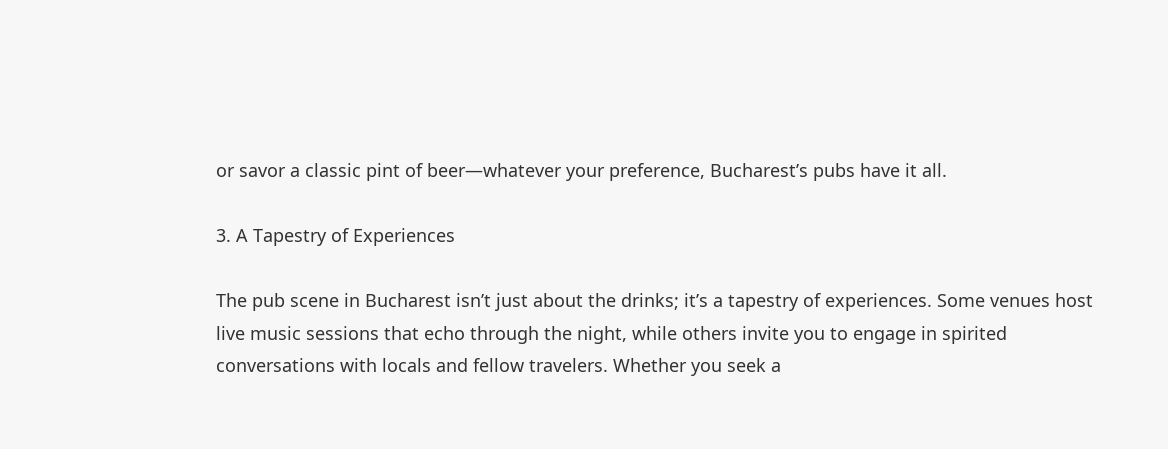or savor a classic pint of beer—whatever your preference, Bucharest’s pubs have it all.

3. A Tapestry of Experiences

The pub scene in Bucharest isn’t just about the drinks; it’s a tapestry of experiences. Some venues host live music sessions that echo through the night, while others invite you to engage in spirited conversations with locals and fellow travelers. Whether you seek a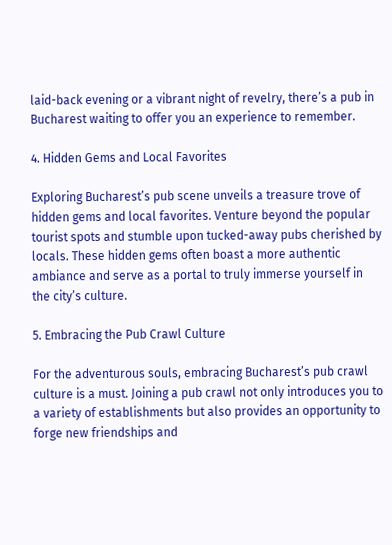laid-back evening or a vibrant night of revelry, there’s a pub in Bucharest waiting to offer you an experience to remember.

4. Hidden Gems and Local Favorites

Exploring Bucharest’s pub scene unveils a treasure trove of hidden gems and local favorites. Venture beyond the popular tourist spots and stumble upon tucked-away pubs cherished by locals. These hidden gems often boast a more authentic ambiance and serve as a portal to truly immerse yourself in the city’s culture.

5. Embracing the Pub Crawl Culture

For the adventurous souls, embracing Bucharest’s pub crawl culture is a must. Joining a pub crawl not only introduces you to a variety of establishments but also provides an opportunity to forge new friendships and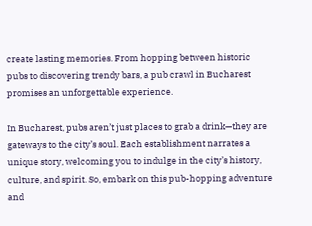create lasting memories. From hopping between historic pubs to discovering trendy bars, a pub crawl in Bucharest promises an unforgettable experience.

In Bucharest, pubs aren’t just places to grab a drink—they are gateways to the city’s soul. Each establishment narrates a unique story, welcoming you to indulge in the city’s history, culture, and spirit. So, embark on this pub-hopping adventure and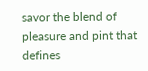savor the blend of pleasure and pint that defines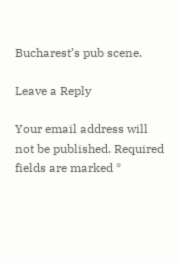Bucharest’s pub scene.

Leave a Reply

Your email address will not be published. Required fields are marked *